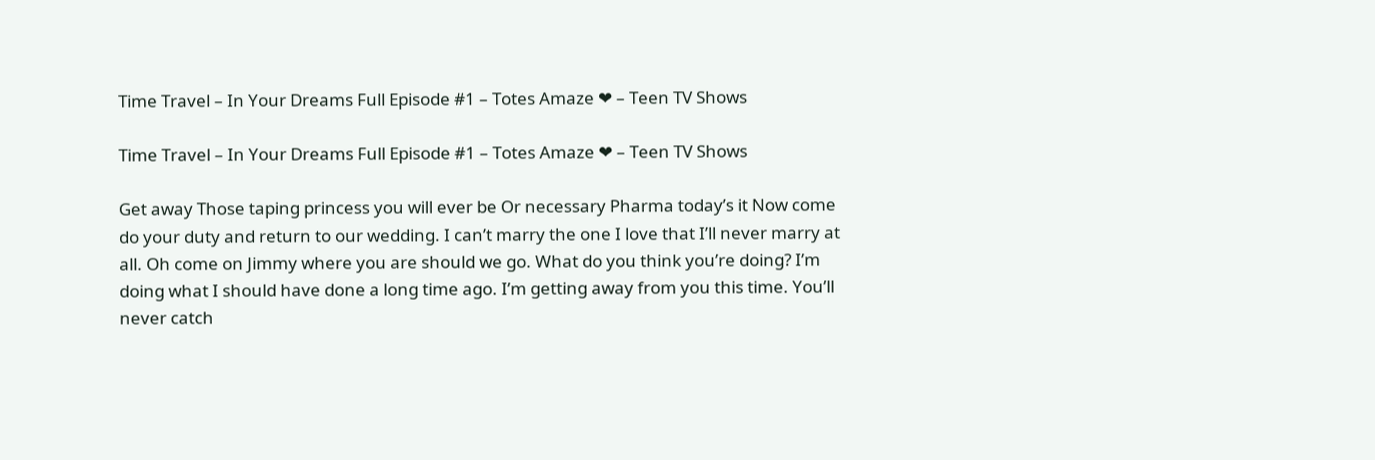Time Travel – In Your Dreams Full Episode #1 – Totes Amaze ❤ – Teen TV Shows

Time Travel – In Your Dreams Full Episode #1 – Totes Amaze ❤ – Teen TV Shows

Get away Those taping princess you will ever be Or necessary Pharma today’s it Now come do your duty and return to our wedding. I can’t marry the one I love that I’ll never marry at all. Oh come on Jimmy where you are should we go. What do you think you’re doing? I’m doing what I should have done a long time ago. I’m getting away from you this time. You’ll never catch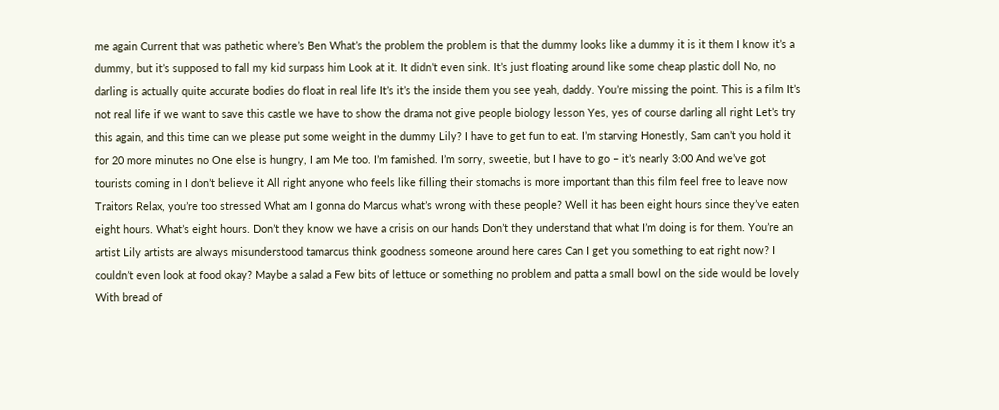me again Current that was pathetic where’s Ben What’s the problem the problem is that the dummy looks like a dummy it is it them I know it’s a dummy, but it’s supposed to fall my kid surpass him Look at it. It didn’t even sink. It’s just floating around like some cheap plastic doll No, no darling is actually quite accurate bodies do float in real life It’s it’s the inside them you see yeah, daddy. You’re missing the point. This is a film It’s not real life if we want to save this castle we have to show the drama not give people biology lesson Yes, yes of course darling all right Let’s try this again, and this time can we please put some weight in the dummy Lily? I have to get fun to eat. I’m starving Honestly, Sam can’t you hold it for 20 more minutes no One else is hungry, I am Me too. I’m famished. I’m sorry, sweetie, but I have to go – it’s nearly 3:00 And we’ve got tourists coming in I don’t believe it All right anyone who feels like filling their stomachs is more important than this film feel free to leave now Traitors Relax, you’re too stressed What am I gonna do Marcus what’s wrong with these people? Well it has been eight hours since they’ve eaten eight hours. What’s eight hours. Don’t they know we have a crisis on our hands Don’t they understand that what I’m doing is for them. You’re an artist Lily artists are always misunderstood tamarcus think goodness someone around here cares Can I get you something to eat right now? I couldn’t even look at food okay? Maybe a salad a Few bits of lettuce or something no problem and patta a small bowl on the side would be lovely With bread of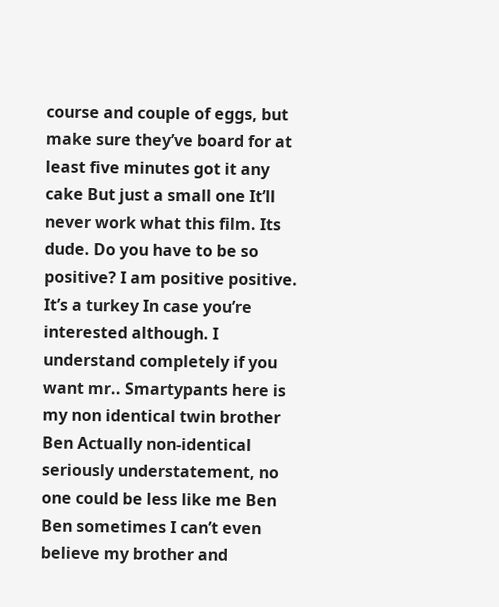course and couple of eggs, but make sure they’ve board for at least five minutes got it any cake But just a small one It’ll never work what this film. Its dude. Do you have to be so positive? I am positive positive. It’s a turkey In case you’re interested although. I understand completely if you want mr.. Smartypants here is my non identical twin brother Ben Actually non-identical seriously understatement, no one could be less like me Ben Ben sometimes I can’t even believe my brother and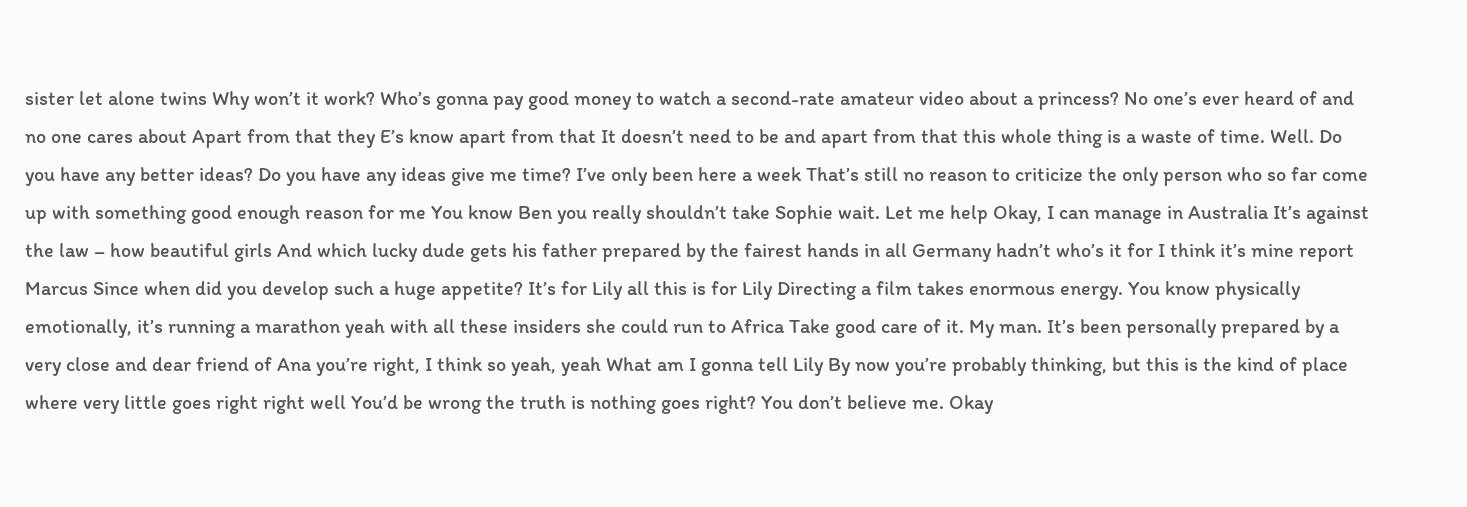sister let alone twins Why won’t it work? Who’s gonna pay good money to watch a second-rate amateur video about a princess? No one’s ever heard of and no one cares about Apart from that they E’s know apart from that It doesn’t need to be and apart from that this whole thing is a waste of time. Well. Do you have any better ideas? Do you have any ideas give me time? I’ve only been here a week That’s still no reason to criticize the only person who so far come up with something good enough reason for me You know Ben you really shouldn’t take Sophie wait. Let me help Okay, I can manage in Australia It’s against the law – how beautiful girls And which lucky dude gets his father prepared by the fairest hands in all Germany hadn’t who’s it for I think it’s mine report Marcus Since when did you develop such a huge appetite? It’s for Lily all this is for Lily Directing a film takes enormous energy. You know physically emotionally, it’s running a marathon yeah with all these insiders she could run to Africa Take good care of it. My man. It’s been personally prepared by a very close and dear friend of Ana you’re right, I think so yeah, yeah What am I gonna tell Lily By now you’re probably thinking, but this is the kind of place where very little goes right right well You’d be wrong the truth is nothing goes right? You don’t believe me. Okay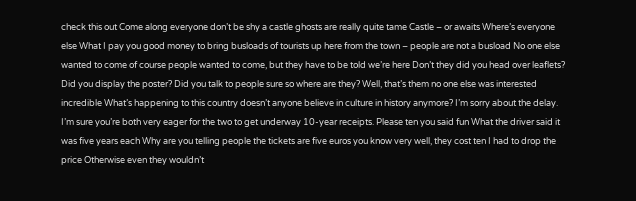check this out Come along everyone don’t be shy a castle ghosts are really quite tame Castle – or awaits Where’s everyone else What I pay you good money to bring busloads of tourists up here from the town – people are not a busload No one else wanted to come of course people wanted to come, but they have to be told we’re here Don’t they did you head over leaflets? Did you display the poster? Did you talk to people sure so where are they? Well, that’s them no one else was interested incredible What’s happening to this country doesn’t anyone believe in culture in history anymore? I’m sorry about the delay. I’m sure you’re both very eager for the two to get underway 10-year receipts. Please ten you said fun What the driver said it was five years each Why are you telling people the tickets are five euros you know very well, they cost ten I had to drop the price Otherwise even they wouldn’t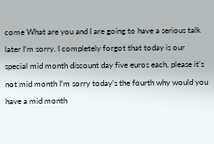come What are you and I are going to have a serious talk later I’m sorry. I completely forgot that today is our special mid month discount day five euros each, please it’s not mid month I’m sorry today’s the fourth why would you have a mid month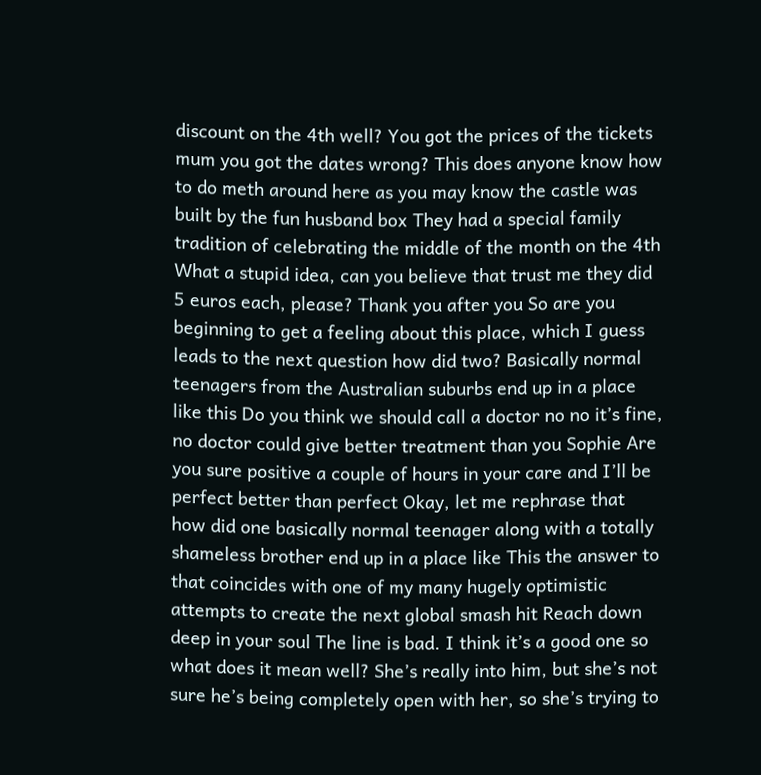discount on the 4th well? You got the prices of the tickets mum you got the dates wrong? This does anyone know how to do meth around here as you may know the castle was built by the fun husband box They had a special family tradition of celebrating the middle of the month on the 4th What a stupid idea, can you believe that trust me they did 5 euros each, please? Thank you after you So are you beginning to get a feeling about this place, which I guess leads to the next question how did two? Basically normal teenagers from the Australian suburbs end up in a place like this Do you think we should call a doctor no no it’s fine, no doctor could give better treatment than you Sophie Are you sure positive a couple of hours in your care and I’ll be perfect better than perfect Okay, let me rephrase that how did one basically normal teenager along with a totally shameless brother end up in a place like This the answer to that coincides with one of my many hugely optimistic attempts to create the next global smash hit Reach down deep in your soul The line is bad. I think it’s a good one so what does it mean well? She’s really into him, but she’s not sure he’s being completely open with her, so she’s trying to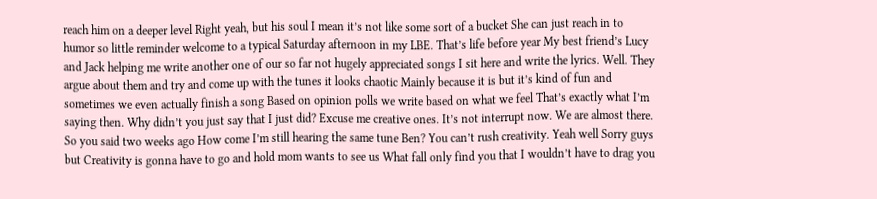reach him on a deeper level Right yeah, but his soul I mean it’s not like some sort of a bucket She can just reach in to humor so little reminder welcome to a typical Saturday afternoon in my LBE. That’s life before year My best friend’s Lucy and Jack helping me write another one of our so far not hugely appreciated songs I sit here and write the lyrics. Well. They argue about them and try and come up with the tunes it looks chaotic Mainly because it is but it’s kind of fun and sometimes we even actually finish a song Based on opinion polls we write based on what we feel That’s exactly what I’m saying then. Why didn’t you just say that I just did? Excuse me creative ones. It’s not interrupt now. We are almost there. So you said two weeks ago How come I’m still hearing the same tune Ben? You can’t rush creativity. Yeah well Sorry guys but Creativity is gonna have to go and hold mom wants to see us What fall only find you that I wouldn’t have to drag you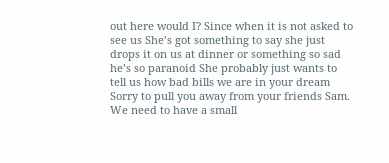out here would I? Since when it is not asked to see us She’s got something to say she just drops it on us at dinner or something so sad he’s so paranoid She probably just wants to tell us how bad bills we are in your dream Sorry to pull you away from your friends Sam. We need to have a small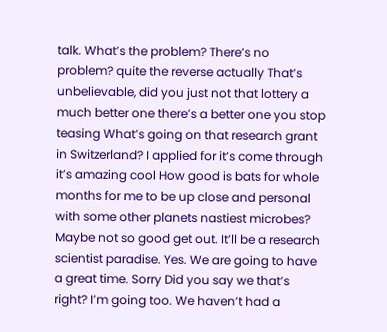talk. What’s the problem? There’s no problem? quite the reverse actually That’s unbelievable, did you just not that lottery a much better one there’s a better one you stop teasing What’s going on that research grant in Switzerland? I applied for it’s come through it’s amazing cool How good is bats for whole months for me to be up close and personal with some other planets nastiest microbes? Maybe not so good get out. It’ll be a research scientist paradise. Yes. We are going to have a great time. Sorry Did you say we that’s right? I’m going too. We haven’t had a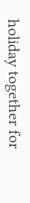holiday together for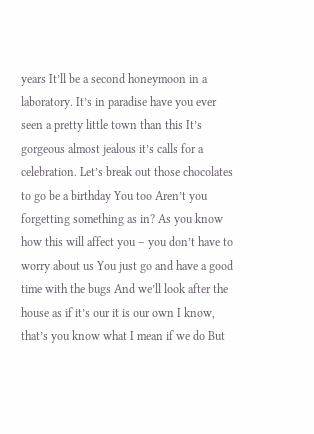years It’ll be a second honeymoon in a laboratory. It’s in paradise have you ever seen a pretty little town than this It’s gorgeous almost jealous it’s calls for a celebration. Let’s break out those chocolates to go be a birthday You too Aren’t you forgetting something as in? As you know how this will affect you – you don’t have to worry about us You just go and have a good time with the bugs And we’ll look after the house as if it’s our it is our own I know, that’s you know what I mean if we do But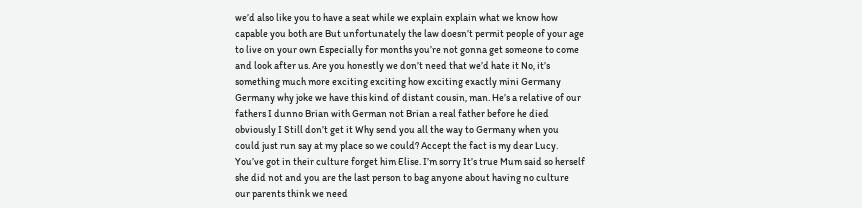we’d also like you to have a seat while we explain explain what we know how capable you both are But unfortunately the law doesn’t permit people of your age to live on your own Especially for months you’re not gonna get someone to come and look after us. Are you honestly we don’t need that we’d hate it No, it’s something much more exciting exciting how exciting exactly mini Germany Germany why joke we have this kind of distant cousin, man. He’s a relative of our fathers I dunno Brian with German not Brian a real father before he died obviously I Still don’t get it Why send you all the way to Germany when you could just run say at my place so we could? Accept the fact is my dear Lucy. You’ve got in their culture forget him Elise. I’m sorry It’s true Mum said so herself she did not and you are the last person to bag anyone about having no culture our parents think we need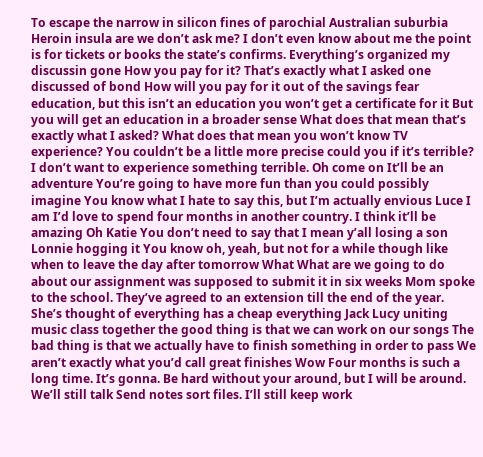To escape the narrow in silicon fines of parochial Australian suburbia Heroin insula are we don’t ask me? I don’t even know about me the point is for tickets or books the state’s confirms. Everything’s organized my discussin gone How you pay for it? That’s exactly what I asked one discussed of bond How will you pay for it out of the savings fear education, but this isn’t an education you won’t get a certificate for it But you will get an education in a broader sense What does that mean that’s exactly what I asked? What does that mean you won’t know TV experience? You couldn’t be a little more precise could you if it’s terrible? I don’t want to experience something terrible. Oh come on It’ll be an adventure You’re going to have more fun than you could possibly imagine You know what I hate to say this, but I’m actually envious Luce I am I’d love to spend four months in another country. I think it’ll be amazing Oh Katie You don’t need to say that I mean y’all losing a son Lonnie hogging it You know oh, yeah, but not for a while though like when to leave the day after tomorrow What What are we going to do about our assignment was supposed to submit it in six weeks Mom spoke to the school. They’ve agreed to an extension till the end of the year. She’s thought of everything has a cheap everything Jack Lucy uniting music class together the good thing is that we can work on our songs The bad thing is that we actually have to finish something in order to pass We aren’t exactly what you’d call great finishes Wow Four months is such a long time. It’s gonna. Be hard without your around, but I will be around. We’ll still talk Send notes sort files. I’ll still keep work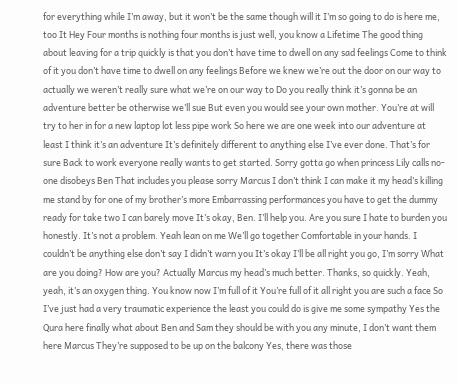for everything while I’m away, but it won’t be the same though will it I’m so going to do is here me, too It Hey Four months is nothing four months is just well, you know a Lifetime The good thing about leaving for a trip quickly is that you don’t have time to dwell on any sad feelings Come to think of it you don’t have time to dwell on any feelings Before we knew we’re out the door on our way to actually we weren’t really sure what we’re on our way to Do you really think it’s gonna be an adventure better be otherwise we’ll sue But even you would see your own mother. You’re at will try to her in for a new laptop lot less pipe work So here we are one week into our adventure at least I think it’s an adventure It’s definitely different to anything else I’ve ever done. That’s for sure Back to work everyone really wants to get started. Sorry gotta go when princess Lily calls no-one disobeys Ben That includes you please sorry Marcus I don’t think I can make it my head’s killing me stand by for one of my brother’s more Embarrassing performances you have to get the dummy ready for take two I can barely move It’s okay, Ben. I’ll help you. Are you sure I hate to burden you honestly. It’s not a problem. Yeah lean on me We’ll go together Comfortable in your hands. I couldn’t be anything else don’t say I didn’t warn you It’s okay I’ll be all right you go, I’m sorry What are you doing? How are you? Actually Marcus my head’s much better. Thanks, so quickly. Yeah, yeah, it’s an oxygen thing. You know now I’m full of it You’re full of it all right you are such a face So I’ve just had a very traumatic experience the least you could do is give me some sympathy Yes the Qura here finally what about Ben and Sam they should be with you any minute, I don’t want them here Marcus They’re supposed to be up on the balcony Yes, there was those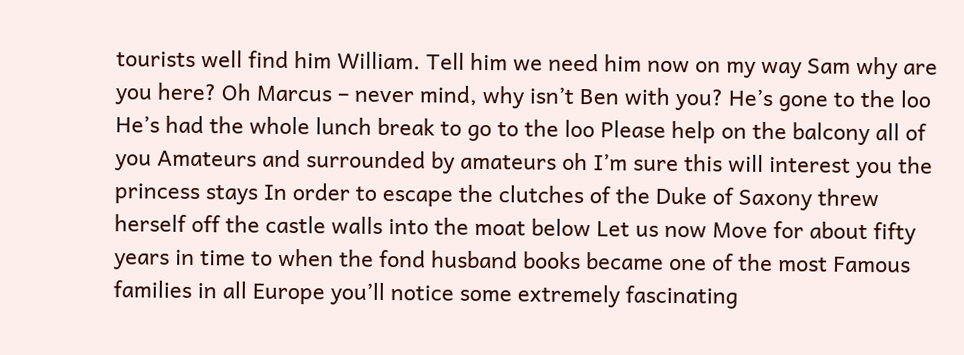tourists well find him William. Tell him we need him now on my way Sam why are you here? Oh Marcus – never mind, why isn’t Ben with you? He’s gone to the loo He’s had the whole lunch break to go to the loo Please help on the balcony all of you Amateurs and surrounded by amateurs oh I’m sure this will interest you the princess stays In order to escape the clutches of the Duke of Saxony threw herself off the castle walls into the moat below Let us now Move for about fifty years in time to when the fond husband books became one of the most Famous families in all Europe you’ll notice some extremely fascinating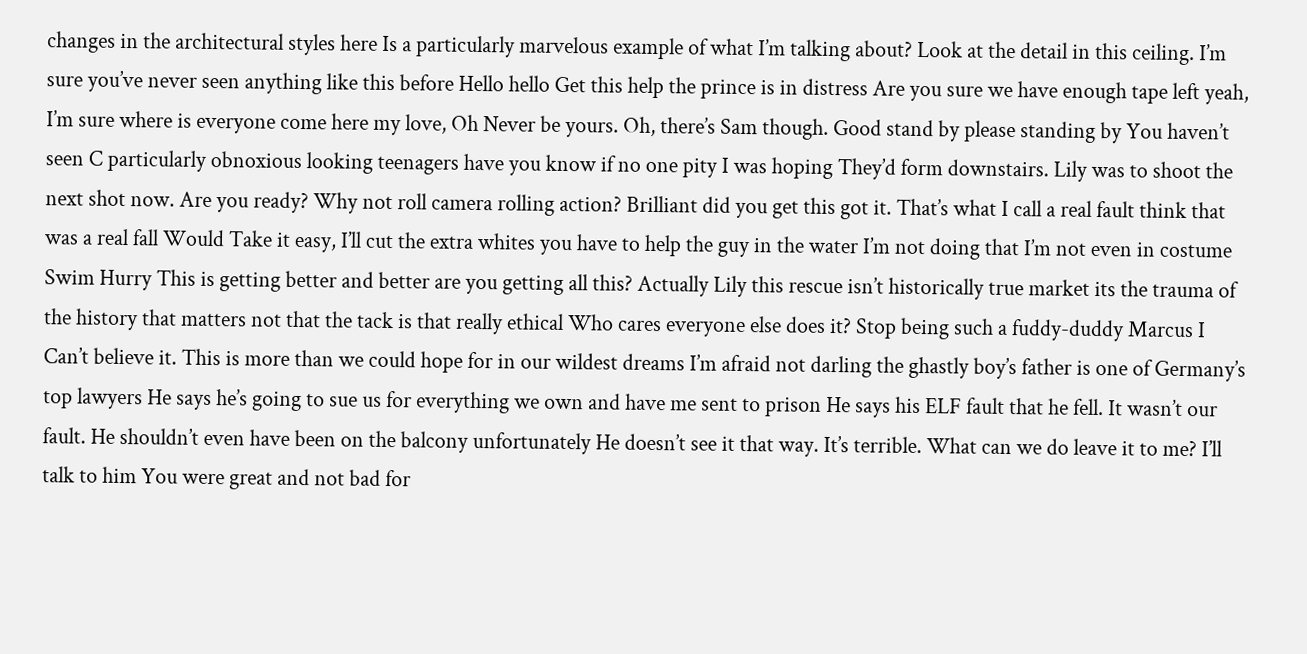changes in the architectural styles here Is a particularly marvelous example of what I’m talking about? Look at the detail in this ceiling. I’m sure you’ve never seen anything like this before Hello hello Get this help the prince is in distress Are you sure we have enough tape left yeah, I’m sure where is everyone come here my love, Oh Never be yours. Oh, there’s Sam though. Good stand by please standing by You haven’t seen C particularly obnoxious looking teenagers have you know if no one pity I was hoping They’d form downstairs. Lily was to shoot the next shot now. Are you ready? Why not roll camera rolling action? Brilliant did you get this got it. That’s what I call a real fault think that was a real fall Would Take it easy, I’ll cut the extra whites you have to help the guy in the water I’m not doing that I’m not even in costume Swim Hurry This is getting better and better are you getting all this? Actually Lily this rescue isn’t historically true market its the trauma of the history that matters not that the tack is that really ethical Who cares everyone else does it? Stop being such a fuddy-duddy Marcus I Can’t believe it. This is more than we could hope for in our wildest dreams I’m afraid not darling the ghastly boy’s father is one of Germany’s top lawyers He says he’s going to sue us for everything we own and have me sent to prison He says his ELF fault that he fell. It wasn’t our fault. He shouldn’t even have been on the balcony unfortunately He doesn’t see it that way. It’s terrible. What can we do leave it to me? I’ll talk to him You were great and not bad for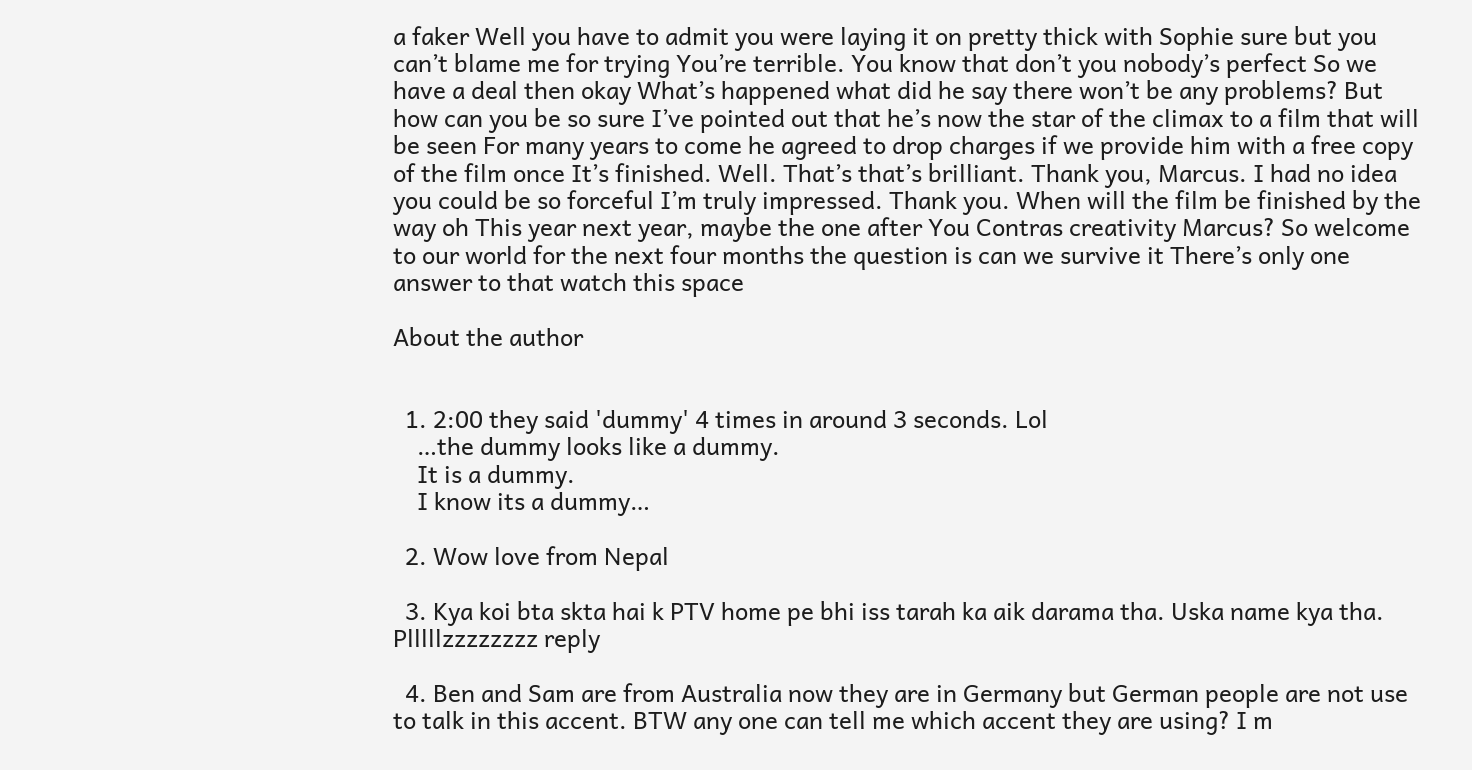a faker Well you have to admit you were laying it on pretty thick with Sophie sure but you can’t blame me for trying You’re terrible. You know that don’t you nobody’s perfect So we have a deal then okay What’s happened what did he say there won’t be any problems? But how can you be so sure I’ve pointed out that he’s now the star of the climax to a film that will be seen For many years to come he agreed to drop charges if we provide him with a free copy of the film once It’s finished. Well. That’s that’s brilliant. Thank you, Marcus. I had no idea you could be so forceful I’m truly impressed. Thank you. When will the film be finished by the way oh This year next year, maybe the one after You Contras creativity Marcus? So welcome to our world for the next four months the question is can we survive it There’s only one answer to that watch this space

About the author


  1. 2:00 they said 'dummy' 4 times in around 3 seconds. Lol
    …the dummy looks like a dummy.
    It is a dummy.
    I know its a dummy…

  2. Wow love from Nepal

  3. Kya koi bta skta hai k PTV home pe bhi iss tarah ka aik darama tha. Uska name kya tha. Plllllzzzzzzzz reply

  4. Ben and Sam are from Australia now they are in Germany but German people are not use to talk in this accent. BTW any one can tell me which accent they are using? I m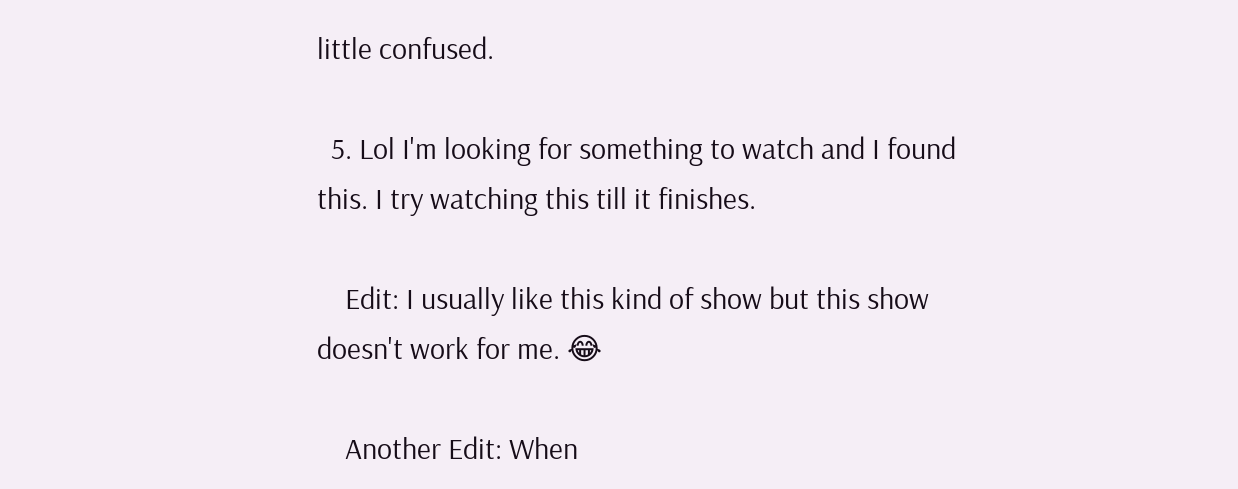little confused.

  5. Lol I'm looking for something to watch and I found this. I try watching this till it finishes.

    Edit: I usually like this kind of show but this show doesn't work for me. 😂

    Another Edit: When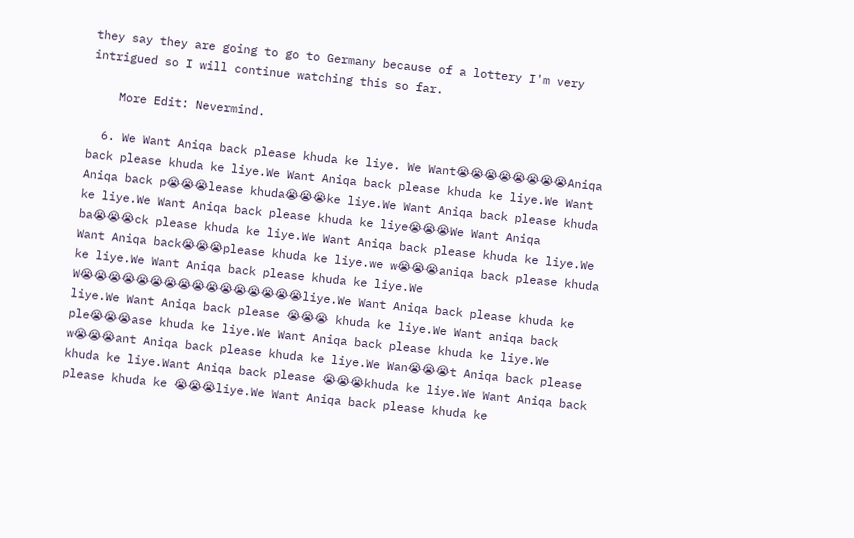they say they are going to go to Germany because of a lottery I'm very intrigued so I will continue watching this so far.

    More Edit: Nevermind.

  6. We Want Aniqa back please khuda ke liye. We Want😭😭😭😭😭😭😭😭Aniqa back please khuda ke liye.We Want Aniqa back please khuda ke liye.We Want Aniqa back p😭😭😭lease khuda😭😭😭ke liye.We Want Aniqa back please khuda ke liye.We Want Aniqa back please khuda ke liye😭😭😭We Want Aniqa ba😭😭😭ck please khuda ke liye.We Want Aniqa back please khuda ke liye.We Want Aniqa back😭😭😭please khuda ke liye.we w😭😭😭aniqa back please khuda ke liye.We Want Aniqa back please khuda ke liye.We W😭😭😭😭😭😭😭😭😭😭😭😭😭😭😭😭liye.We Want Aniqa back please khuda ke liye.We Want Aniqa back please 😭😭😭 khuda ke liye.We Want aniqa back ple😭😭😭ase khuda ke liye.We Want Aniqa back please khuda ke liye.We w😭😭😭ant Aniqa back please khuda ke liye.We Wan😭😭😭t Aniqa back please khuda ke liye.Want Aniqa back please 😭😭😭khuda ke liye.We Want Aniqa back please khuda ke 😭😭😭liye.We Want Aniqa back please khuda ke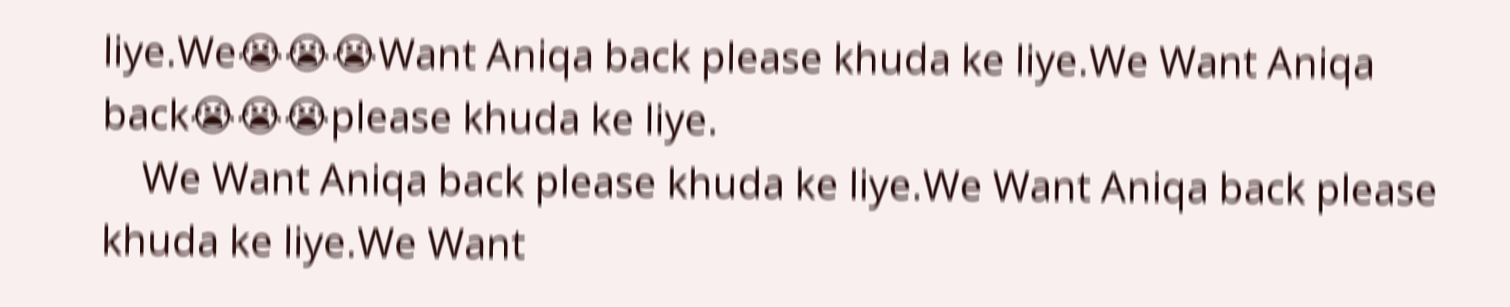liye.We😭😭😭Want Aniqa back please khuda ke liye.We Want Aniqa back😭😭😭please khuda ke liye.
    We Want Aniqa back please khuda ke liye.We Want Aniqa back please khuda ke liye.We Want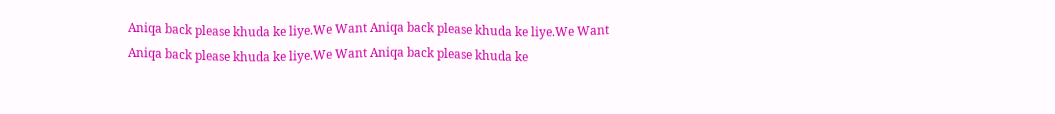Aniqa back please khuda ke liye.We Want Aniqa back please khuda ke liye.We Want Aniqa back please khuda ke liye.We Want Aniqa back please khuda ke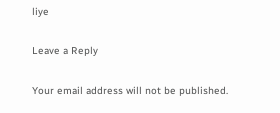liye

Leave a Reply

Your email address will not be published.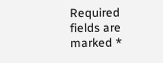Required fields are marked *